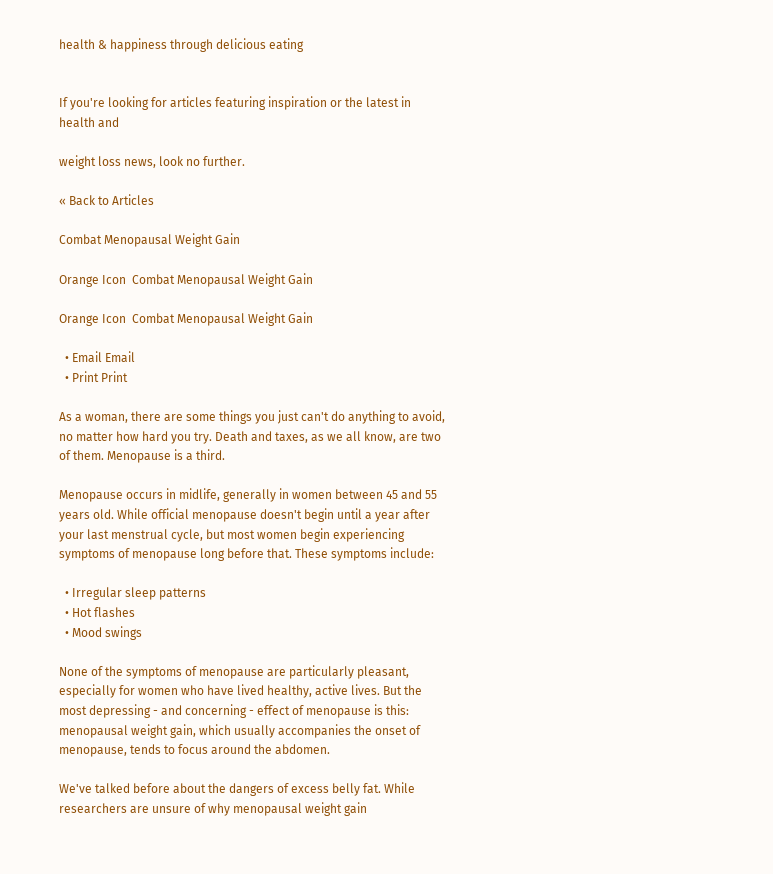health & happiness through delicious eating


If you're looking for articles featuring inspiration or the latest in health and

weight loss news, look no further.

« Back to Articles

Combat Menopausal Weight Gain

Orange Icon  Combat Menopausal Weight Gain

Orange Icon  Combat Menopausal Weight Gain

  • Email Email
  • Print Print

As a woman, there are some things you just can't do anything to avoid, no matter how hard you try. Death and taxes, as we all know, are two of them. Menopause is a third.

Menopause occurs in midlife, generally in women between 45 and 55 years old. While official menopause doesn't begin until a year after your last menstrual cycle, but most women begin experiencing symptoms of menopause long before that. These symptoms include:

  • Irregular sleep patterns
  • Hot flashes
  • Mood swings

None of the symptoms of menopause are particularly pleasant, especially for women who have lived healthy, active lives. But the most depressing - and concerning - effect of menopause is this: menopausal weight gain, which usually accompanies the onset of menopause, tends to focus around the abdomen.

We've talked before about the dangers of excess belly fat. While researchers are unsure of why menopausal weight gain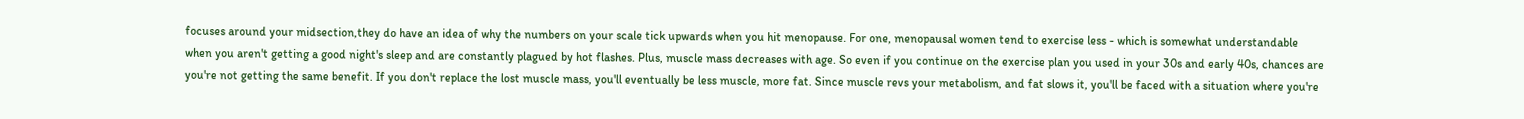focuses around your midsection,they do have an idea of why the numbers on your scale tick upwards when you hit menopause. For one, menopausal women tend to exercise less - which is somewhat understandable when you aren't getting a good night's sleep and are constantly plagued by hot flashes. Plus, muscle mass decreases with age. So even if you continue on the exercise plan you used in your 30s and early 40s, chances are you're not getting the same benefit. If you don't replace the lost muscle mass, you'll eventually be less muscle, more fat. Since muscle revs your metabolism, and fat slows it, you'll be faced with a situation where you're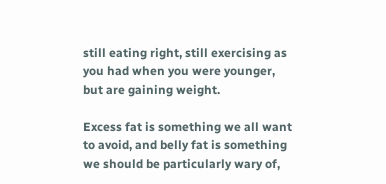still eating right, still exercising as you had when you were younger, but are gaining weight.

Excess fat is something we all want to avoid, and belly fat is something we should be particularly wary of,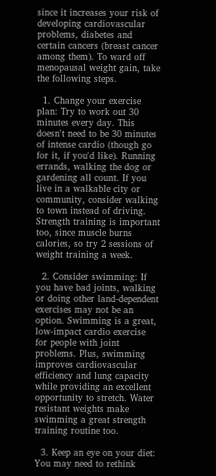since it increases your risk of developing cardiovascular problems, diabetes and certain cancers (breast cancer among them). To ward off menopausal weight gain, take the following steps.

  1. Change your exercise plan: Try to work out 30 minutes every day. This doesn't need to be 30 minutes of intense cardio (though go for it, if you'd like). Running errands, walking the dog or gardening all count. If you live in a walkable city or community, consider walking to town instead of driving. Strength training is important too, since muscle burns calories, so try 2 sessions of weight training a week.

  2. Consider swimming: If you have bad joints, walking or doing other land-dependent exercises may not be an option. Swimming is a great, low-impact cardio exercise for people with joint problems. Plus, swimming improves cardiovascular efficiency and lung capacity while providing an excellent opportunity to stretch. Water resistant weights make swimming a great strength training routine too.

  3. Keep an eye on your diet: You may need to rethink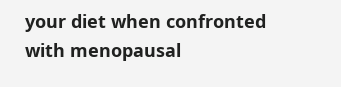your diet when confronted with menopausal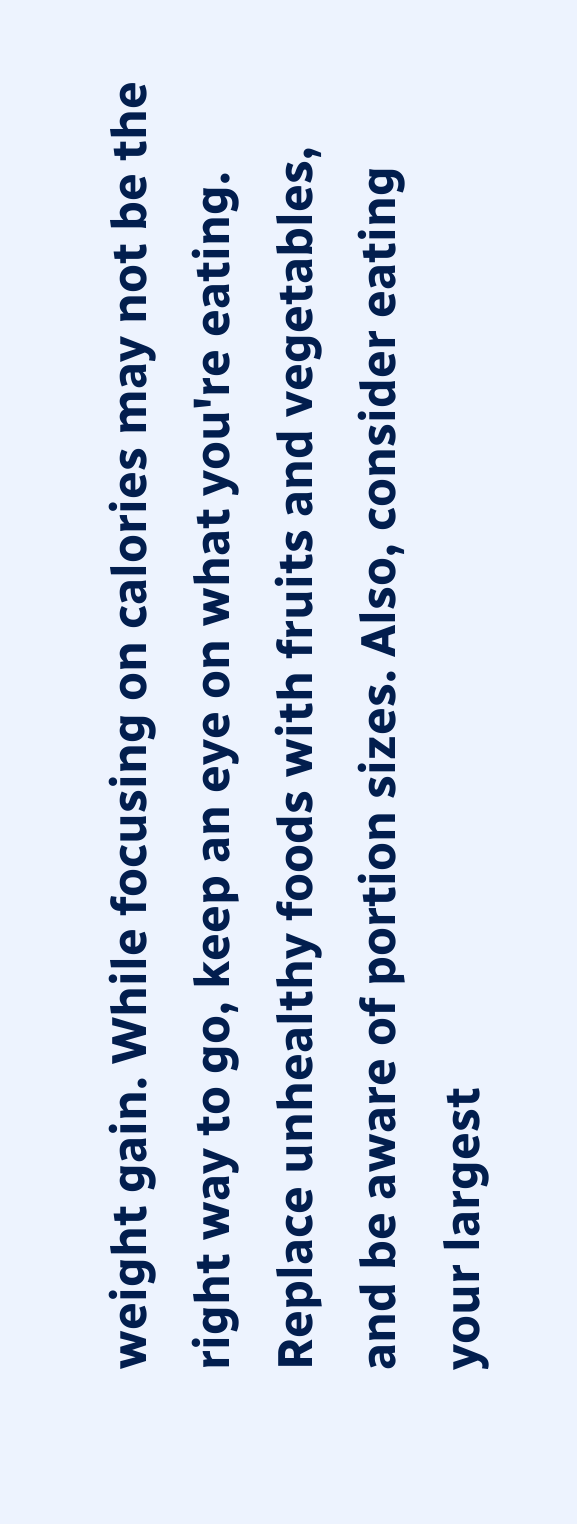weight gain. While focusing on calories may not be the right way to go, keep an eye on what you're eating. Replace unhealthy foods with fruits and vegetables, and be aware of portion sizes. Also, consider eating your largest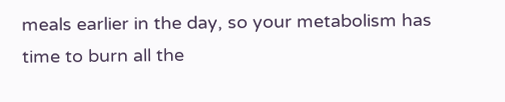meals earlier in the day, so your metabolism has time to burn all the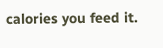calories you feed it.